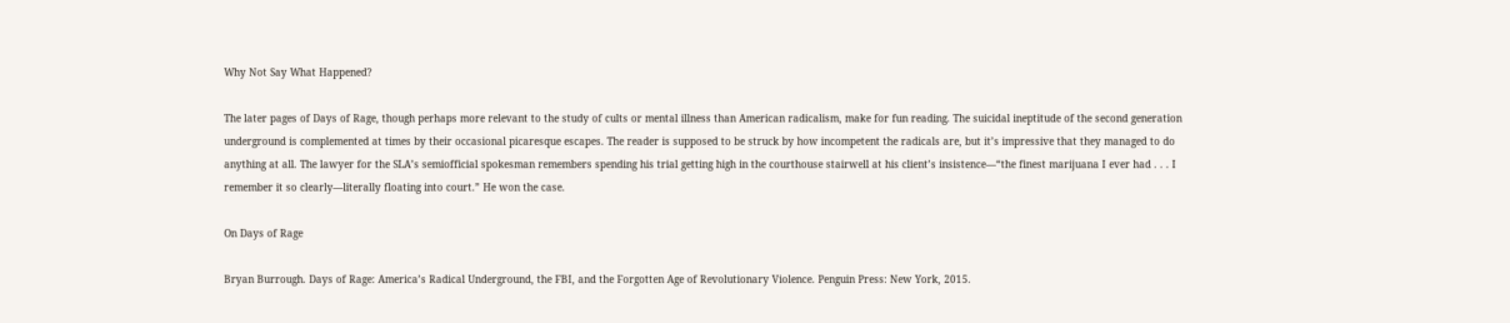Why Not Say What Happened?

The later pages of Days of Rage, though perhaps more relevant to the study of cults or mental illness than American radicalism, make for fun reading. The suicidal ineptitude of the second generation underground is complemented at times by their occasional picaresque escapes. The reader is supposed to be struck by how incompetent the radicals are, but it’s impressive that they managed to do anything at all. The lawyer for the SLA’s semiofficial spokesman remembers spending his trial getting high in the courthouse stairwell at his client’s insistence—“the finest marijuana I ever had . . . I remember it so clearly—literally floating into court.” He won the case.

On Days of Rage

Bryan Burrough. Days of Rage: America’s Radical Underground, the FBI, and the Forgotten Age of Revolutionary Violence. Penguin Press: New York, 2015.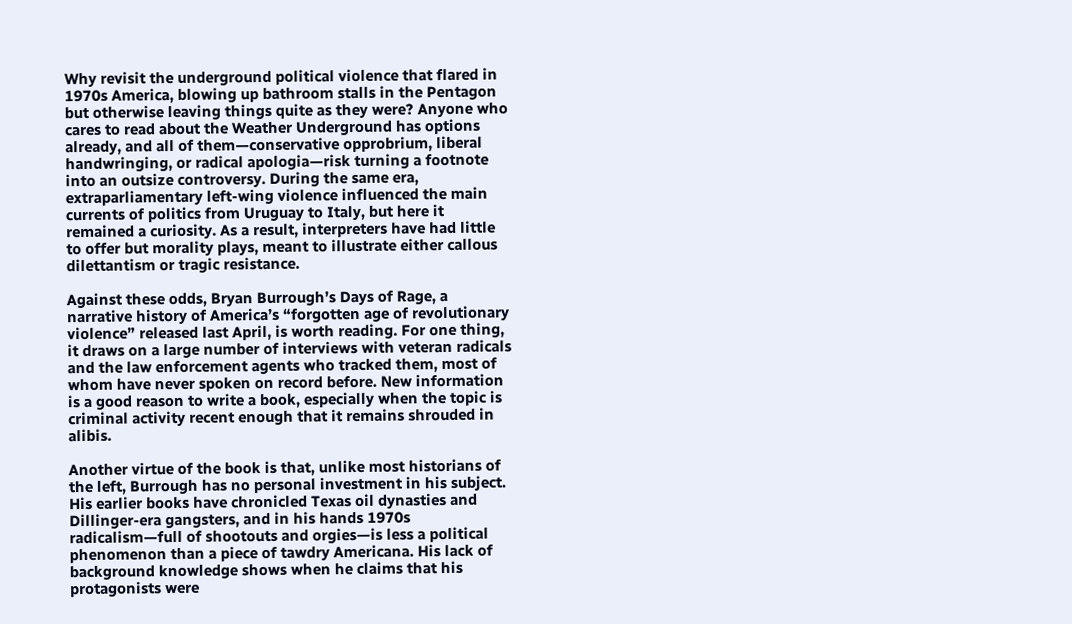Why revisit the underground political violence that flared in 1970s America, blowing up bathroom stalls in the Pentagon but otherwise leaving things quite as they were? Anyone who cares to read about the Weather Underground has options already, and all of them—conservative opprobrium, liberal handwringing, or radical apologia—risk turning a footnote into an outsize controversy. During the same era, extraparliamentary left-wing violence influenced the main currents of politics from Uruguay to Italy, but here it remained a curiosity. As a result, interpreters have had little to offer but morality plays, meant to illustrate either callous dilettantism or tragic resistance.

Against these odds, Bryan Burrough’s Days of Rage, a narrative history of America’s “forgotten age of revolutionary violence” released last April, is worth reading. For one thing, it draws on a large number of interviews with veteran radicals and the law enforcement agents who tracked them, most of whom have never spoken on record before. New information is a good reason to write a book, especially when the topic is criminal activity recent enough that it remains shrouded in alibis.

Another virtue of the book is that, unlike most historians of the left, Burrough has no personal investment in his subject. His earlier books have chronicled Texas oil dynasties and Dillinger-era gangsters, and in his hands 1970s radicalism—full of shootouts and orgies—is less a political phenomenon than a piece of tawdry Americana. His lack of background knowledge shows when he claims that his protagonists were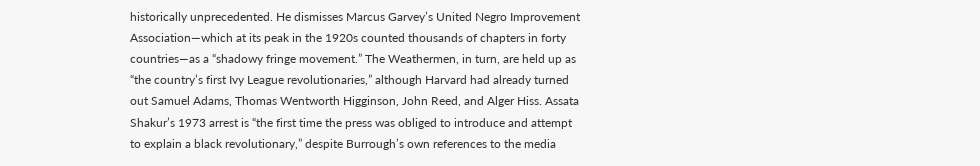historically unprecedented. He dismisses Marcus Garvey’s United Negro Improvement Association—which at its peak in the 1920s counted thousands of chapters in forty countries—as a “shadowy fringe movement.” The Weathermen, in turn, are held up as “the country’s first Ivy League revolutionaries,” although Harvard had already turned out Samuel Adams, Thomas Wentworth Higginson, John Reed, and Alger Hiss. Assata Shakur’s 1973 arrest is “the first time the press was obliged to introduce and attempt to explain a black revolutionary,” despite Burrough’s own references to the media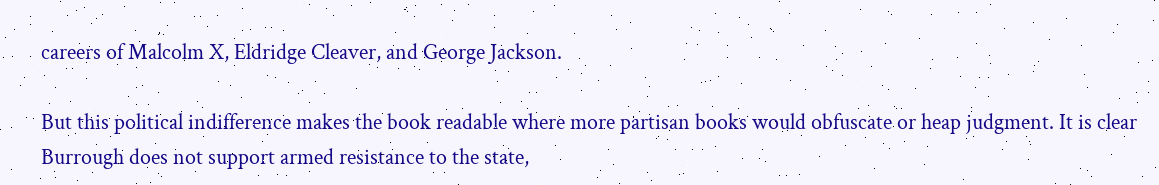careers of Malcolm X, Eldridge Cleaver, and George Jackson.

But this political indifference makes the book readable where more partisan books would obfuscate or heap judgment. It is clear Burrough does not support armed resistance to the state,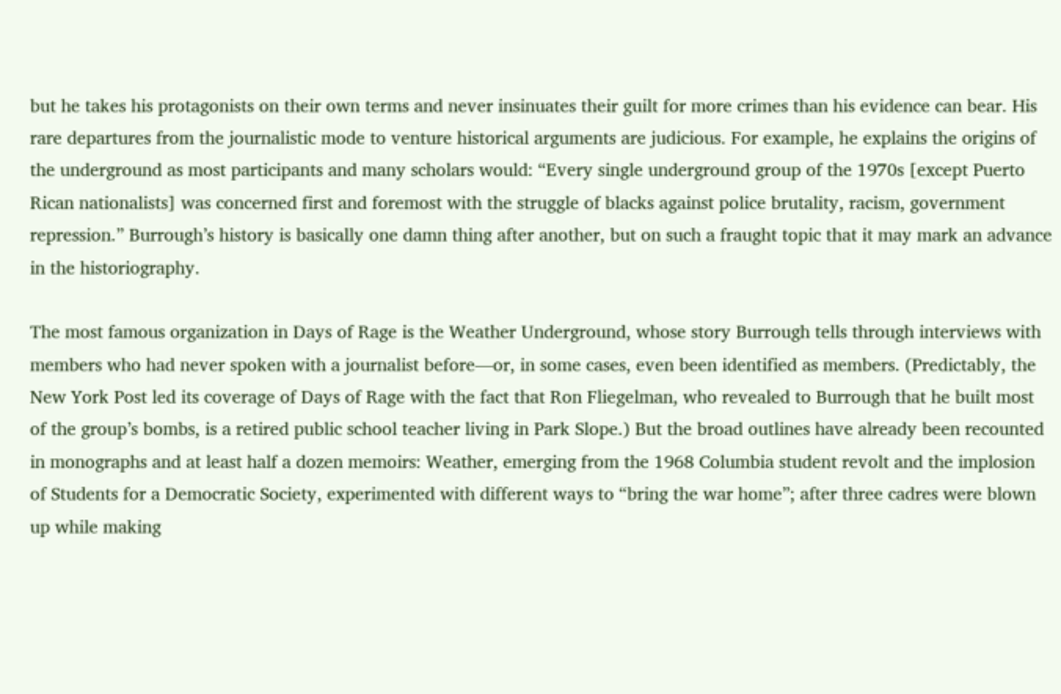but he takes his protagonists on their own terms and never insinuates their guilt for more crimes than his evidence can bear. His rare departures from the journalistic mode to venture historical arguments are judicious. For example, he explains the origins of the underground as most participants and many scholars would: “Every single underground group of the 1970s [except Puerto Rican nationalists] was concerned first and foremost with the struggle of blacks against police brutality, racism, government repression.” Burrough’s history is basically one damn thing after another, but on such a fraught topic that it may mark an advance in the historiography.

The most famous organization in Days of Rage is the Weather Underground, whose story Burrough tells through interviews with members who had never spoken with a journalist before—or, in some cases, even been identified as members. (Predictably, the New York Post led its coverage of Days of Rage with the fact that Ron Fliegelman, who revealed to Burrough that he built most of the group’s bombs, is a retired public school teacher living in Park Slope.) But the broad outlines have already been recounted in monographs and at least half a dozen memoirs: Weather, emerging from the 1968 Columbia student revolt and the implosion of Students for a Democratic Society, experimented with different ways to “bring the war home”; after three cadres were blown up while making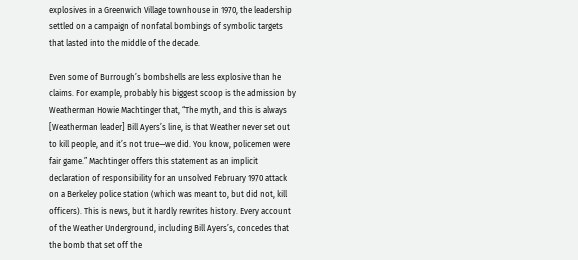explosives in a Greenwich Village townhouse in 1970, the leadership settled on a campaign of nonfatal bombings of symbolic targets that lasted into the middle of the decade.

Even some of Burrough’s bombshells are less explosive than he claims. For example, probably his biggest scoop is the admission by Weatherman Howie Machtinger that, “The myth, and this is always [Weatherman leader] Bill Ayers’s line, is that Weather never set out to kill people, and it’s not true—we did. You know, policemen were fair game.” Machtinger offers this statement as an implicit declaration of responsibility for an unsolved February 1970 attack on a Berkeley police station (which was meant to, but did not, kill officers). This is news, but it hardly rewrites history. Every account of the Weather Underground, including Bill Ayers’s, concedes that the bomb that set off the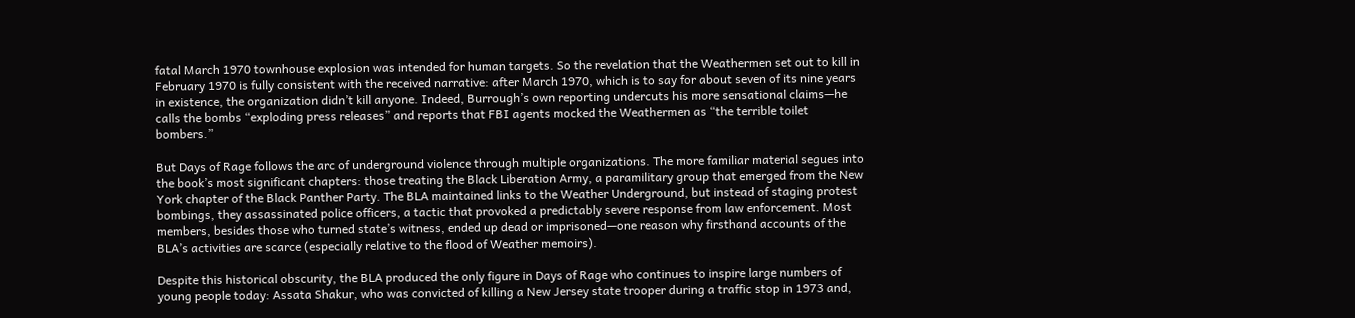fatal March 1970 townhouse explosion was intended for human targets. So the revelation that the Weathermen set out to kill in February 1970 is fully consistent with the received narrative: after March 1970, which is to say for about seven of its nine years in existence, the organization didn’t kill anyone. Indeed, Burrough’s own reporting undercuts his more sensational claims—he calls the bombs “exploding press releases” and reports that FBI agents mocked the Weathermen as “the terrible toilet bombers.”

But Days of Rage follows the arc of underground violence through multiple organizations. The more familiar material segues into the book’s most significant chapters: those treating the Black Liberation Army, a paramilitary group that emerged from the New York chapter of the Black Panther Party. The BLA maintained links to the Weather Underground, but instead of staging protest bombings, they assassinated police officers, a tactic that provoked a predictably severe response from law enforcement. Most members, besides those who turned state’s witness, ended up dead or imprisoned—one reason why firsthand accounts of the BLA’s activities are scarce (especially relative to the flood of Weather memoirs).

Despite this historical obscurity, the BLA produced the only figure in Days of Rage who continues to inspire large numbers of young people today: Assata Shakur, who was convicted of killing a New Jersey state trooper during a traffic stop in 1973 and,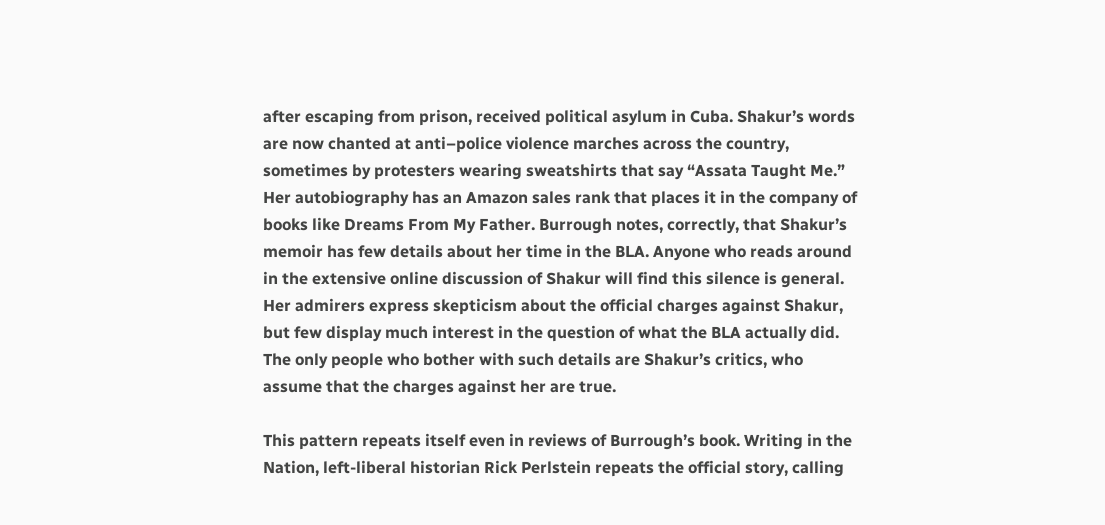after escaping from prison, received political asylum in Cuba. Shakur’s words are now chanted at anti–police violence marches across the country, sometimes by protesters wearing sweatshirts that say “Assata Taught Me.”  Her autobiography has an Amazon sales rank that places it in the company of books like Dreams From My Father. Burrough notes, correctly, that Shakur’s memoir has few details about her time in the BLA. Anyone who reads around in the extensive online discussion of Shakur will find this silence is general. Her admirers express skepticism about the official charges against Shakur, but few display much interest in the question of what the BLA actually did. The only people who bother with such details are Shakur’s critics, who assume that the charges against her are true.

This pattern repeats itself even in reviews of Burrough’s book. Writing in the Nation, left-liberal historian Rick Perlstein repeats the official story, calling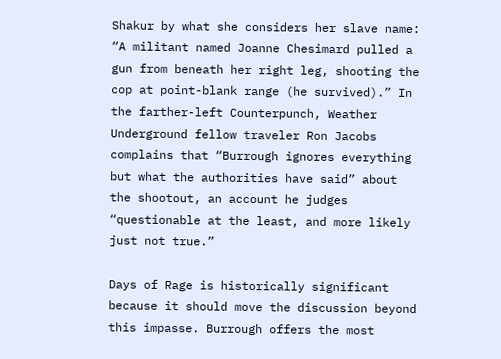Shakur by what she considers her slave name: “A militant named Joanne Chesimard pulled a gun from beneath her right leg, shooting the cop at point-blank range (he survived).” In the farther-left Counterpunch, Weather Underground fellow traveler Ron Jacobs complains that “Burrough ignores everything but what the authorities have said” about the shootout, an account he judges “questionable at the least, and more likely just not true.”

Days of Rage is historically significant because it should move the discussion beyond this impasse. Burrough offers the most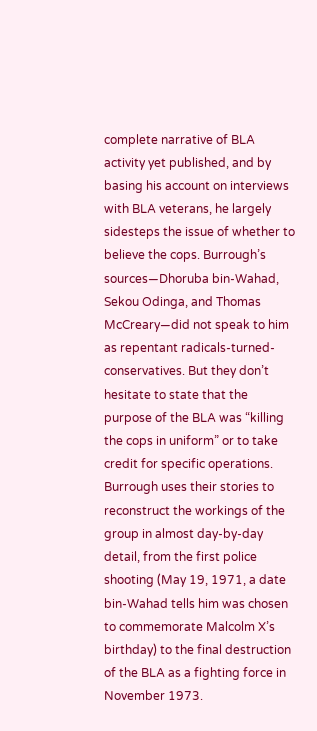complete narrative of BLA activity yet published, and by basing his account on interviews with BLA veterans, he largely sidesteps the issue of whether to believe the cops. Burrough’s sources—Dhoruba bin-Wahad, Sekou Odinga, and Thomas McCreary—did not speak to him as repentant radicals-turned-conservatives. But they don’t hesitate to state that the purpose of the BLA was “killing the cops in uniform” or to take credit for specific operations. Burrough uses their stories to reconstruct the workings of the group in almost day-by-day detail, from the first police shooting (May 19, 1971, a date bin-Wahad tells him was chosen to commemorate Malcolm X’s birthday) to the final destruction of the BLA as a fighting force in November 1973.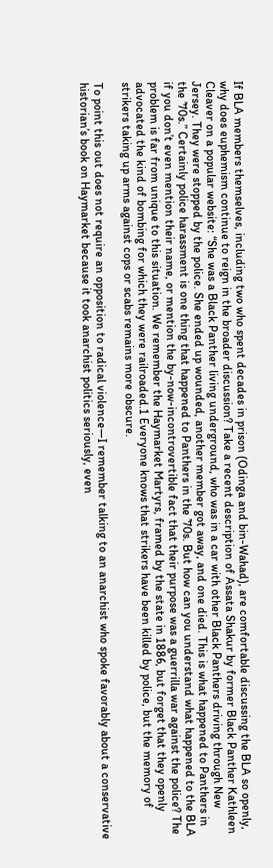If BLA members themselves, including two who spent decades in prison (Odinga and bin-Wahad), are comfortable discussing the BLA so openly, why does euphemism continue to reign in the broader discussion? Take a recent description of Assata Shakur by former Black Panther Kathleen Cleaver on a popular website: “She was a Black Panther living underground, who was in a car with other Black Panthers driving through New Jersey. They were stopped by the police. She ended up wounded, another member got away, and one died. This is what happened to Panthers in the ’70s.” Certainly police harassment is one thing that happened to Panthers in the ’70s. But how can you understand what happened to the BLA if you don’t even mention their name, or mention the by-now-incontrovertible fact that their purpose was a guerrilla war against the police? The problem is far from unique to this situation. We remember the Haymarket Martyrs, framed by the state in 1886, but forget that they openly advocated the kind of bombing for which they were railroaded.1 Everyone knows that strikers have been killed by police, but the memory of strikers taking up arms against cops or scabs remains more obscure.

To point this out does not require an opposition to radical violence—I remember talking to an anarchist who spoke favorably about a conservative historian’s book on Haymarket because it took anarchist politics seriously, even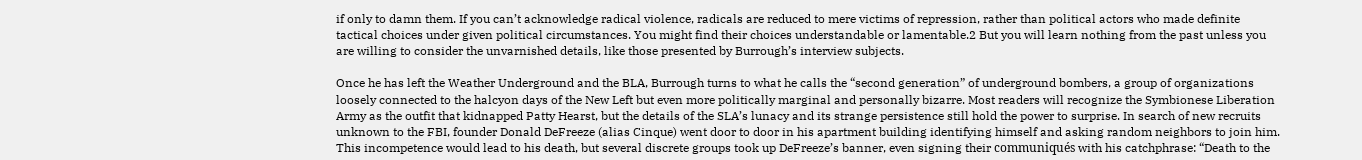if only to damn them. If you can’t acknowledge radical violence, radicals are reduced to mere victims of repression, rather than political actors who made definite tactical choices under given political circumstances. You might find their choices understandable or lamentable.2 But you will learn nothing from the past unless you are willing to consider the unvarnished details, like those presented by Burrough’s interview subjects.

Once he has left the Weather Underground and the BLA, Burrough turns to what he calls the “second generation” of underground bombers, a group of organizations loosely connected to the halcyon days of the New Left but even more politically marginal and personally bizarre. Most readers will recognize the Symbionese Liberation Army as the outfit that kidnapped Patty Hearst, but the details of the SLA’s lunacy and its strange persistence still hold the power to surprise. In search of new recruits unknown to the FBI, founder Donald DeFreeze (alias Cinque) went door to door in his apartment building identifying himself and asking random neighbors to join him. This incompetence would lead to his death, but several discrete groups took up DeFreeze’s banner, even signing their communiqués with his catchphrase: “Death to the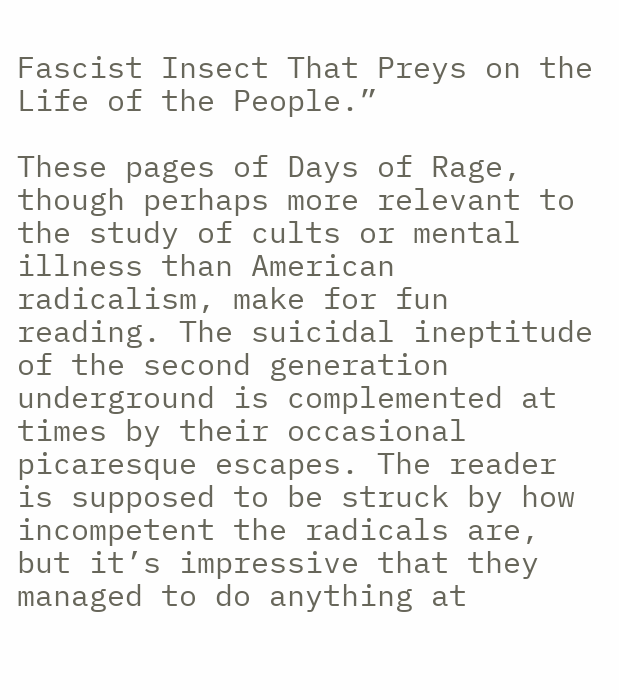Fascist Insect That Preys on the Life of the People.”

These pages of Days of Rage, though perhaps more relevant to the study of cults or mental illness than American radicalism, make for fun reading. The suicidal ineptitude of the second generation underground is complemented at times by their occasional picaresque escapes. The reader is supposed to be struck by how incompetent the radicals are, but it’s impressive that they managed to do anything at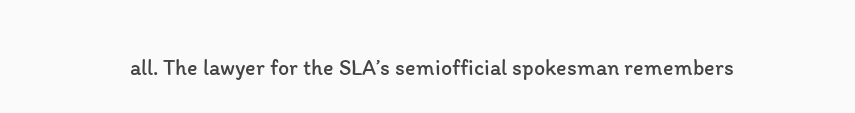all. The lawyer for the SLA’s semiofficial spokesman remembers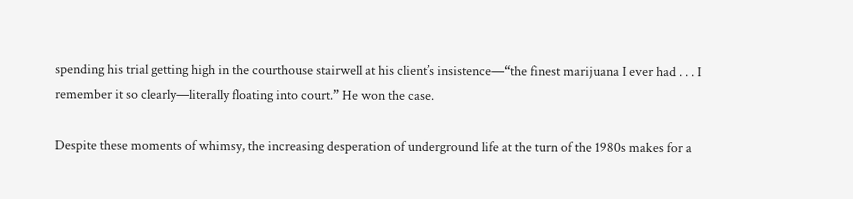spending his trial getting high in the courthouse stairwell at his client’s insistence—“the finest marijuana I ever had . . . I remember it so clearly—literally floating into court.” He won the case.

Despite these moments of whimsy, the increasing desperation of underground life at the turn of the 1980s makes for a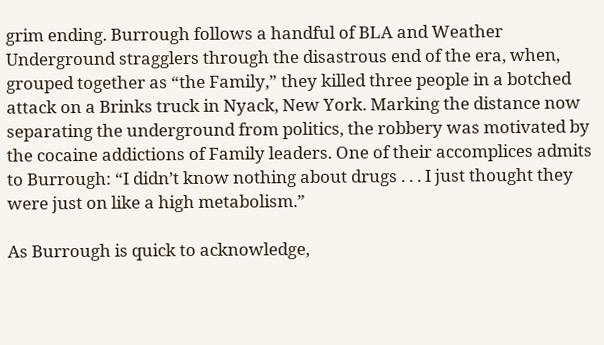grim ending. Burrough follows a handful of BLA and Weather Underground stragglers through the disastrous end of the era, when, grouped together as “the Family,” they killed three people in a botched attack on a Brinks truck in Nyack, New York. Marking the distance now separating the underground from politics, the robbery was motivated by the cocaine addictions of Family leaders. One of their accomplices admits to Burrough: “I didn’t know nothing about drugs . . . I just thought they were just on like a high metabolism.”

As Burrough is quick to acknowledge,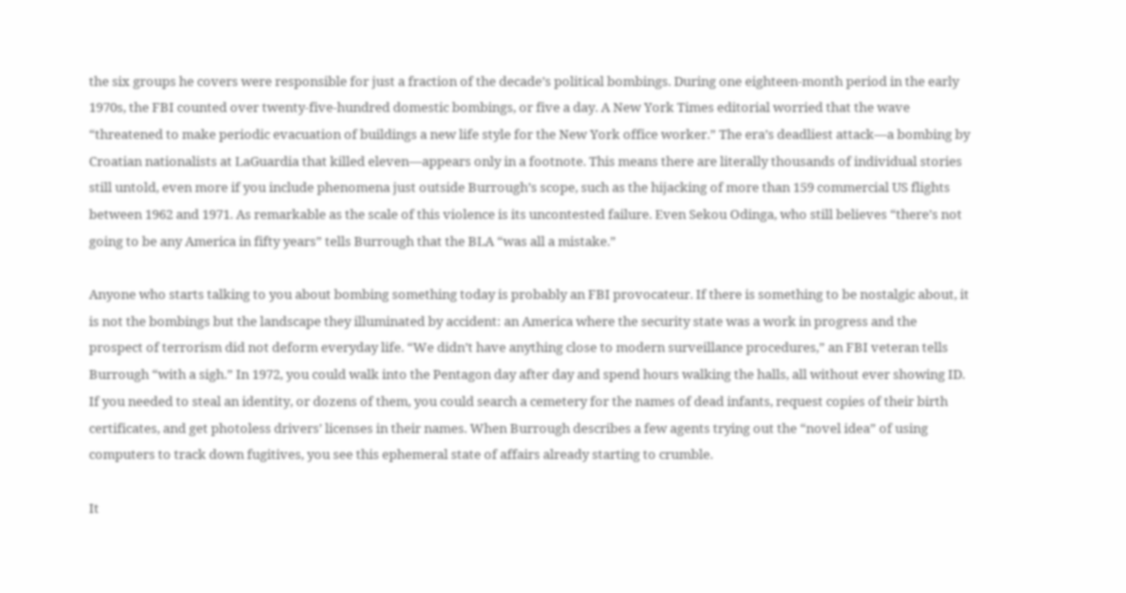the six groups he covers were responsible for just a fraction of the decade’s political bombings. During one eighteen-month period in the early 1970s, the FBI counted over twenty-five-hundred domestic bombings, or five a day. A New York Times editorial worried that the wave “threatened to make periodic evacuation of buildings a new life style for the New York office worker.” The era’s deadliest attack—a bombing by Croatian nationalists at LaGuardia that killed eleven—appears only in a footnote. This means there are literally thousands of individual stories still untold, even more if you include phenomena just outside Burrough’s scope, such as the hijacking of more than 159 commercial US flights between 1962 and 1971. As remarkable as the scale of this violence is its uncontested failure. Even Sekou Odinga, who still believes “there’s not going to be any America in fifty years” tells Burrough that the BLA “was all a mistake.”

Anyone who starts talking to you about bombing something today is probably an FBI provocateur. If there is something to be nostalgic about, it is not the bombings but the landscape they illuminated by accident: an America where the security state was a work in progress and the prospect of terrorism did not deform everyday life. “We didn’t have anything close to modern surveillance procedures,” an FBI veteran tells Burrough “with a sigh.” In 1972, you could walk into the Pentagon day after day and spend hours walking the halls, all without ever showing ID. If you needed to steal an identity, or dozens of them, you could search a cemetery for the names of dead infants, request copies of their birth certificates, and get photoless drivers’ licenses in their names. When Burrough describes a few agents trying out the “novel idea” of using computers to track down fugitives, you see this ephemeral state of affairs already starting to crumble.

It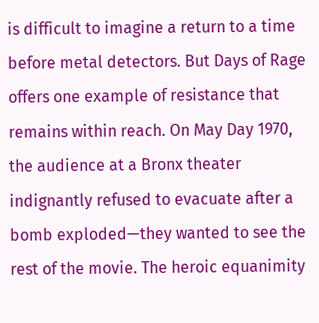is difficult to imagine a return to a time before metal detectors. But Days of Rage offers one example of resistance that remains within reach. On May Day 1970, the audience at a Bronx theater indignantly refused to evacuate after a bomb exploded—they wanted to see the rest of the movie. The heroic equanimity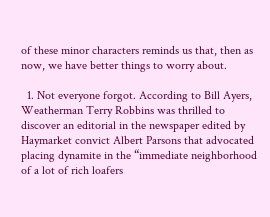of these minor characters reminds us that, then as now, we have better things to worry about.

  1. Not everyone forgot. According to Bill Ayers, Weatherman Terry Robbins was thrilled to discover an editorial in the newspaper edited by Haymarket convict Albert Parsons that advocated placing dynamite in the “immediate neighborhood of a lot of rich loafers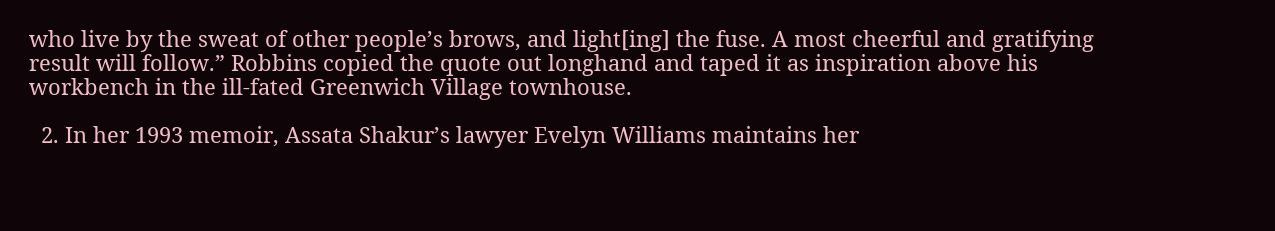who live by the sweat of other people’s brows, and light[ing] the fuse. A most cheerful and gratifying result will follow.” Robbins copied the quote out longhand and taped it as inspiration above his workbench in the ill-fated Greenwich Village townhouse.

  2. In her 1993 memoir, Assata Shakur’s lawyer Evelyn Williams maintains her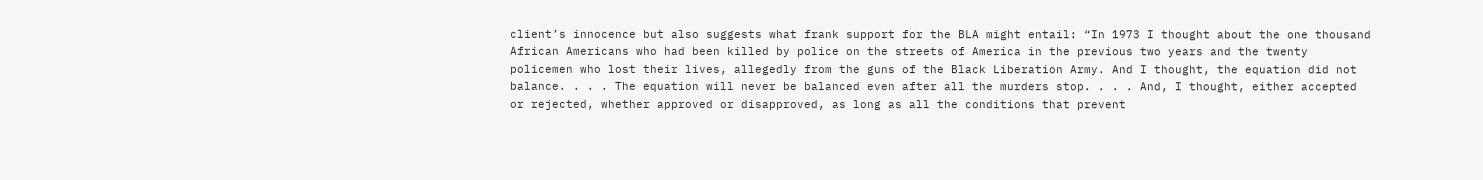client’s innocence but also suggests what frank support for the BLA might entail: “In 1973 I thought about the one thousand African Americans who had been killed by police on the streets of America in the previous two years and the twenty policemen who lost their lives, allegedly from the guns of the Black Liberation Army. And I thought, the equation did not balance. . . . The equation will never be balanced even after all the murders stop. . . . And, I thought, either accepted or rejected, whether approved or disapproved, as long as all the conditions that prevent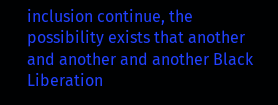inclusion continue, the possibility exists that another and another and another Black Liberation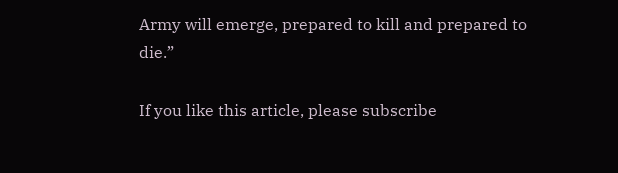Army will emerge, prepared to kill and prepared to die.”

If you like this article, please subscribe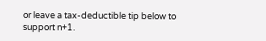or leave a tax-deductible tip below to support n+1.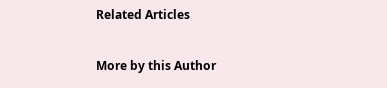Related Articles

More by this Author